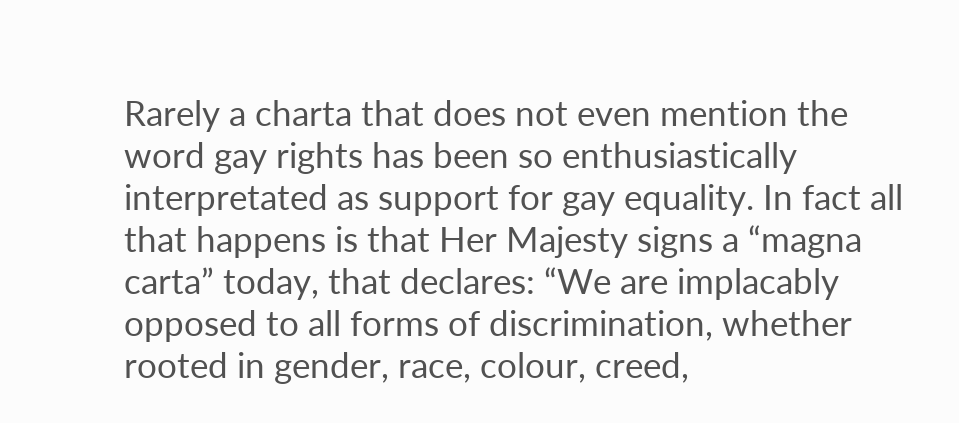Rarely a charta that does not even mention the word gay rights has been so enthusiastically interpretated as support for gay equality. In fact all that happens is that Her Majesty signs a “magna carta” today, that declares: “We are implacably opposed to all forms of discrimination, whether rooted in gender, race, colour, creed,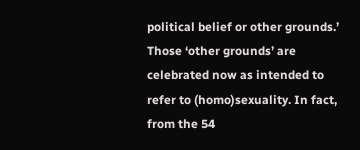political belief or other grounds.’ Those ‘other grounds’ are celebrated now as intended to refer to (homo)sexuality. In fact, from the 54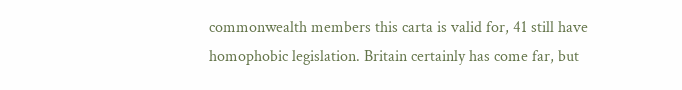commonwealth members this carta is valid for, 41 still have homophobic legislation. Britain certainly has come far, but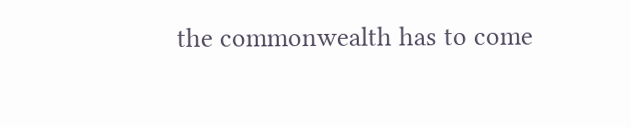the commonwealth has to come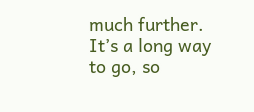much further. It’s a long way to go, so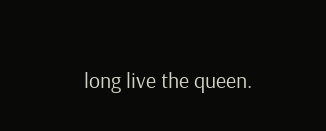long live the queen.